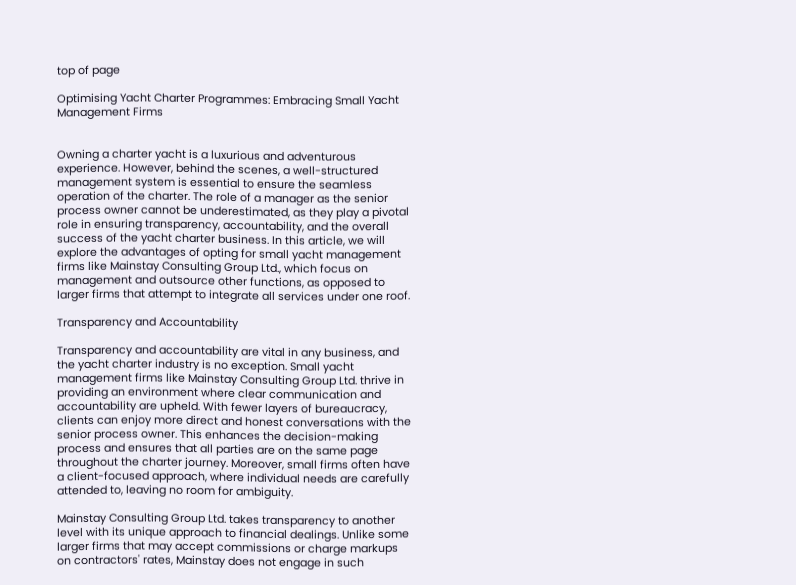top of page

Optimising Yacht Charter Programmes: Embracing Small Yacht Management Firms


Owning a charter yacht is a luxurious and adventurous experience. However, behind the scenes, a well-structured management system is essential to ensure the seamless operation of the charter. The role of a manager as the senior process owner cannot be underestimated, as they play a pivotal role in ensuring transparency, accountability, and the overall success of the yacht charter business. In this article, we will explore the advantages of opting for small yacht management firms like Mainstay Consulting Group Ltd., which focus on management and outsource other functions, as opposed to larger firms that attempt to integrate all services under one roof.

Transparency and Accountability

Transparency and accountability are vital in any business, and the yacht charter industry is no exception. Small yacht management firms like Mainstay Consulting Group Ltd. thrive in providing an environment where clear communication and accountability are upheld. With fewer layers of bureaucracy, clients can enjoy more direct and honest conversations with the senior process owner. This enhances the decision-making process and ensures that all parties are on the same page throughout the charter journey. Moreover, small firms often have a client-focused approach, where individual needs are carefully attended to, leaving no room for ambiguity.

Mainstay Consulting Group Ltd. takes transparency to another level with its unique approach to financial dealings. Unlike some larger firms that may accept commissions or charge markups on contractors' rates, Mainstay does not engage in such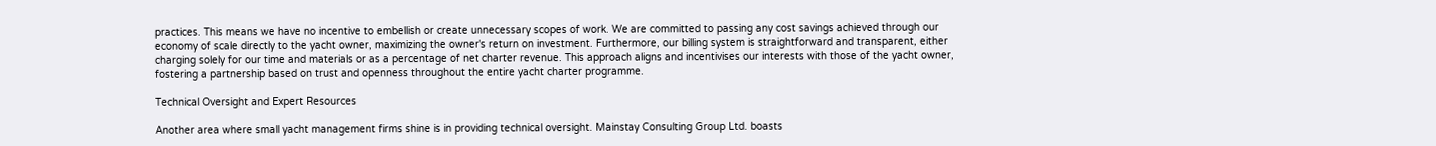practices. This means we have no incentive to embellish or create unnecessary scopes of work. We are committed to passing any cost savings achieved through our economy of scale directly to the yacht owner, maximizing the owner's return on investment. Furthermore, our billing system is straightforward and transparent, either charging solely for our time and materials or as a percentage of net charter revenue. This approach aligns and incentivises our interests with those of the yacht owner, fostering a partnership based on trust and openness throughout the entire yacht charter programme.

Technical Oversight and Expert Resources

Another area where small yacht management firms shine is in providing technical oversight. Mainstay Consulting Group Ltd. boasts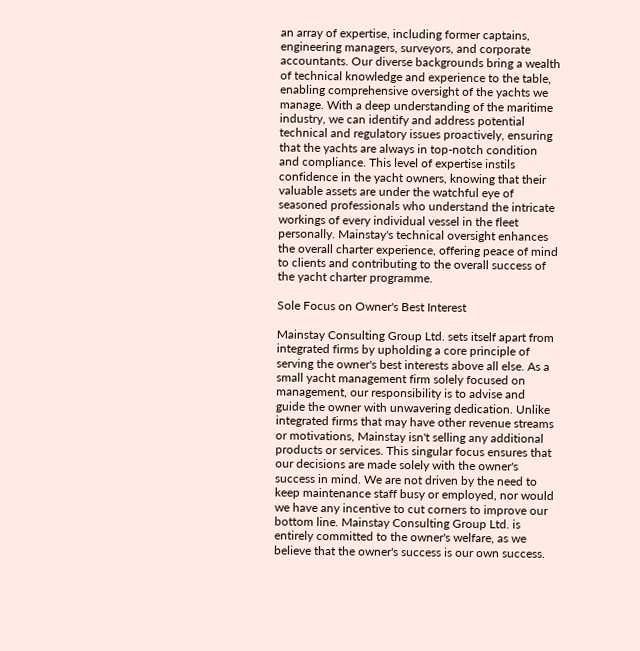an array of expertise, including former captains, engineering managers, surveyors, and corporate accountants. Our diverse backgrounds bring a wealth of technical knowledge and experience to the table, enabling comprehensive oversight of the yachts we manage. With a deep understanding of the maritime industry, we can identify and address potential technical and regulatory issues proactively, ensuring that the yachts are always in top-notch condition and compliance. This level of expertise instils confidence in the yacht owners, knowing that their valuable assets are under the watchful eye of seasoned professionals who understand the intricate workings of every individual vessel in the fleet personally. Mainstay's technical oversight enhances the overall charter experience, offering peace of mind to clients and contributing to the overall success of the yacht charter programme.

Sole Focus on Owner's Best Interest

Mainstay Consulting Group Ltd. sets itself apart from integrated firms by upholding a core principle of serving the owner's best interests above all else. As a small yacht management firm solely focused on management, our responsibility is to advise and guide the owner with unwavering dedication. Unlike integrated firms that may have other revenue streams or motivations, Mainstay isn't selling any additional products or services. This singular focus ensures that our decisions are made solely with the owner's success in mind. We are not driven by the need to keep maintenance staff busy or employed, nor would we have any incentive to cut corners to improve our bottom line. Mainstay Consulting Group Ltd. is entirely committed to the owner's welfare, as we believe that the owner's success is our own success.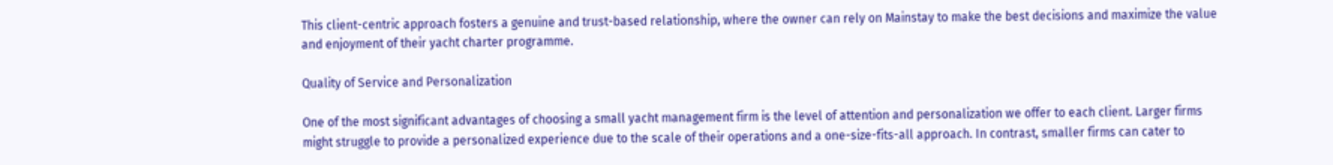This client-centric approach fosters a genuine and trust-based relationship, where the owner can rely on Mainstay to make the best decisions and maximize the value and enjoyment of their yacht charter programme.

Quality of Service and Personalization

One of the most significant advantages of choosing a small yacht management firm is the level of attention and personalization we offer to each client. Larger firms might struggle to provide a personalized experience due to the scale of their operations and a one-size-fits-all approach. In contrast, smaller firms can cater to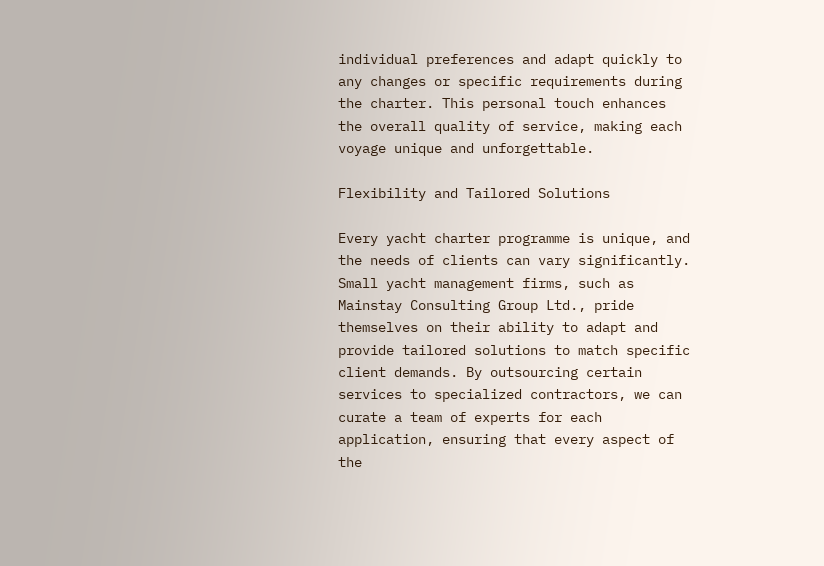individual preferences and adapt quickly to any changes or specific requirements during the charter. This personal touch enhances the overall quality of service, making each voyage unique and unforgettable.

Flexibility and Tailored Solutions

Every yacht charter programme is unique, and the needs of clients can vary significantly. Small yacht management firms, such as Mainstay Consulting Group Ltd., pride themselves on their ability to adapt and provide tailored solutions to match specific client demands. By outsourcing certain services to specialized contractors, we can curate a team of experts for each application, ensuring that every aspect of the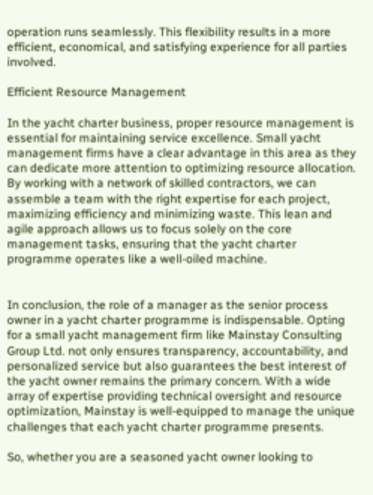operation runs seamlessly. This flexibility results in a more efficient, economical, and satisfying experience for all parties involved.

Efficient Resource Management

In the yacht charter business, proper resource management is essential for maintaining service excellence. Small yacht management firms have a clear advantage in this area as they can dedicate more attention to optimizing resource allocation. By working with a network of skilled contractors, we can assemble a team with the right expertise for each project, maximizing efficiency and minimizing waste. This lean and agile approach allows us to focus solely on the core management tasks, ensuring that the yacht charter programme operates like a well-oiled machine.


In conclusion, the role of a manager as the senior process owner in a yacht charter programme is indispensable. Opting for a small yacht management firm like Mainstay Consulting Group Ltd. not only ensures transparency, accountability, and personalized service but also guarantees the best interest of the yacht owner remains the primary concern. With a wide array of expertise providing technical oversight and resource optimization, Mainstay is well-equipped to manage the unique challenges that each yacht charter programme presents.

So, whether you are a seasoned yacht owner looking to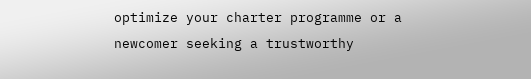optimize your charter programme or a newcomer seeking a trustworthy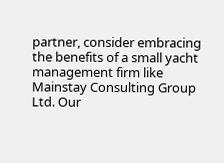partner, consider embracing the benefits of a small yacht management firm like Mainstay Consulting Group Ltd. Our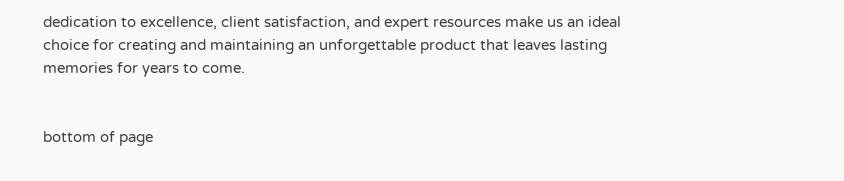dedication to excellence, client satisfaction, and expert resources make us an ideal choice for creating and maintaining an unforgettable product that leaves lasting memories for years to come.


bottom of page